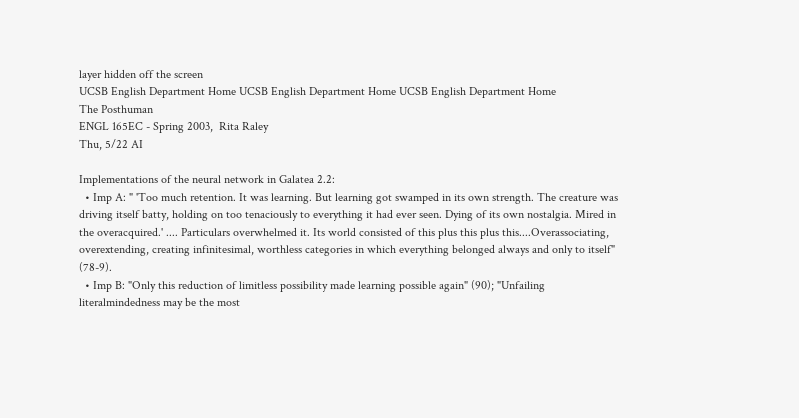layer hidden off the screen
UCSB English Department Home UCSB English Department Home UCSB English Department Home
The Posthuman
ENGL 165EC - Spring 2003,  Rita Raley
Thu, 5/22 AI

Implementations of the neural network in Galatea 2.2:
  • Imp A: " 'Too much retention. It was learning. But learning got swamped in its own strength. The creature was driving itself batty, holding on too tenaciously to everything it had ever seen. Dying of its own nostalgia. Mired in the overacquired.' .... Particulars overwhelmed it. Its world consisted of this plus this plus this....Overassociating, overextending, creating infinitesimal, worthless categories in which everything belonged always and only to itself" (78-9).
  • Imp B: "Only this reduction of limitless possibility made learning possible again" (90); "Unfailing literalmindedness may be the most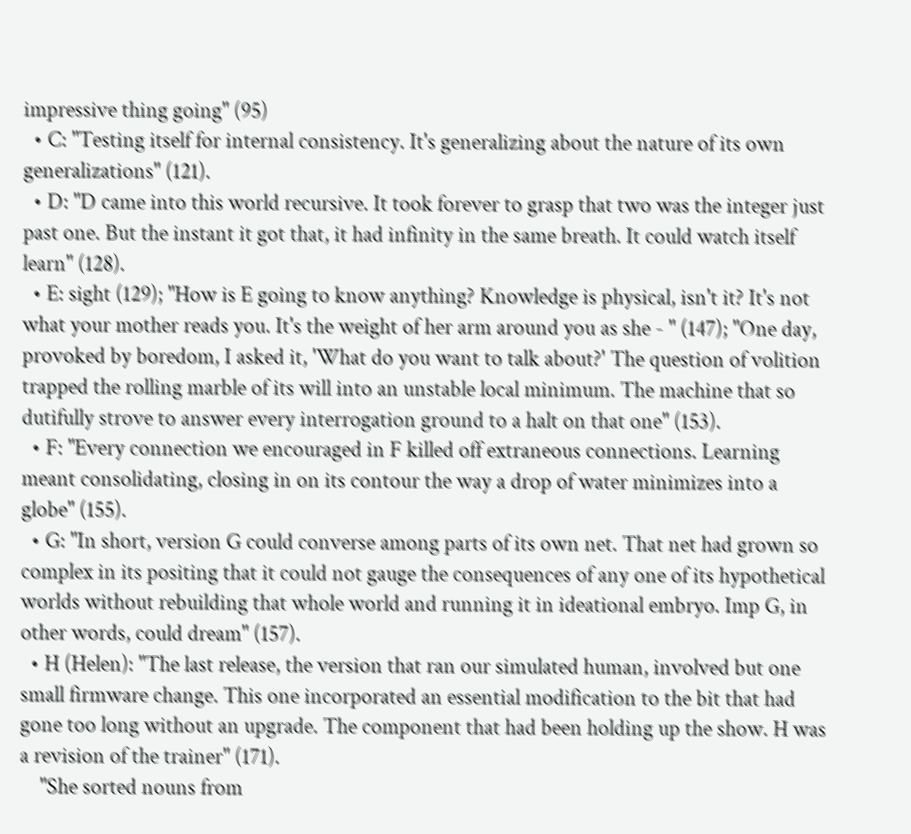impressive thing going" (95)
  • C: "Testing itself for internal consistency. It's generalizing about the nature of its own generalizations" (121).
  • D: "D came into this world recursive. It took forever to grasp that two was the integer just past one. But the instant it got that, it had infinity in the same breath. It could watch itself learn" (128).
  • E: sight (129); "How is E going to know anything? Knowledge is physical, isn't it? It's not what your mother reads you. It's the weight of her arm around you as she - " (147); "One day, provoked by boredom, I asked it, 'What do you want to talk about?' The question of volition trapped the rolling marble of its will into an unstable local minimum. The machine that so dutifully strove to answer every interrogation ground to a halt on that one" (153).
  • F: "Every connection we encouraged in F killed off extraneous connections. Learning meant consolidating, closing in on its contour the way a drop of water minimizes into a globe" (155).
  • G: "In short, version G could converse among parts of its own net. That net had grown so complex in its positing that it could not gauge the consequences of any one of its hypothetical worlds without rebuilding that whole world and running it in ideational embryo. Imp G, in other words, could dream" (157).
  • H (Helen): "The last release, the version that ran our simulated human, involved but one small firmware change. This one incorporated an essential modification to the bit that had gone too long without an upgrade. The component that had been holding up the show. H was a revision of the trainer" (171).
    "She sorted nouns from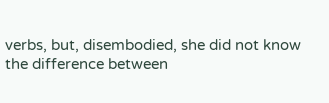verbs, but, disembodied, she did not know the difference between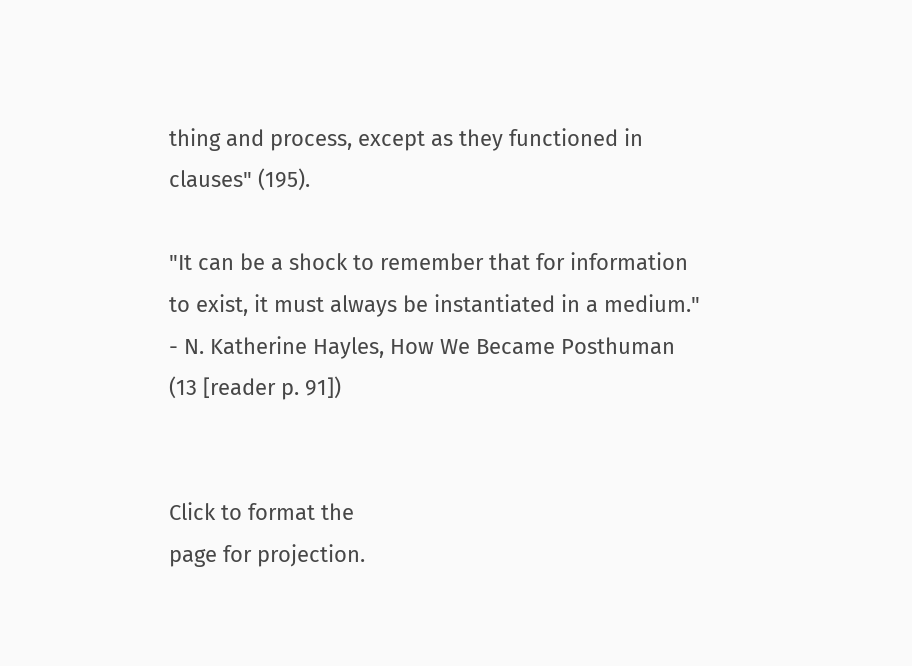thing and process, except as they functioned in clauses" (195).

"It can be a shock to remember that for information to exist, it must always be instantiated in a medium."
- N. Katherine Hayles, How We Became Posthuman (13 [reader p. 91])


Click to format the
page for projection.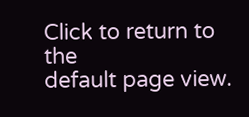Click to return to the
default page view.